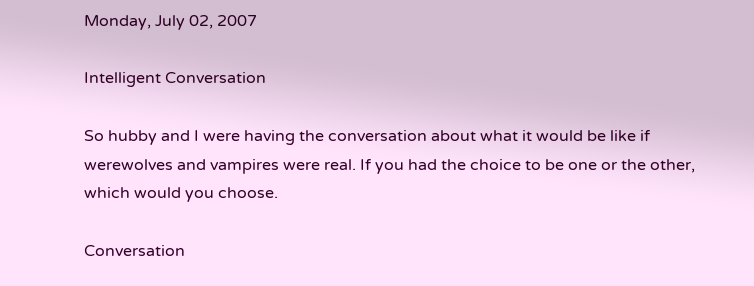Monday, July 02, 2007

Intelligent Conversation

So hubby and I were having the conversation about what it would be like if werewolves and vampires were real. If you had the choice to be one or the other, which would you choose.

Conversation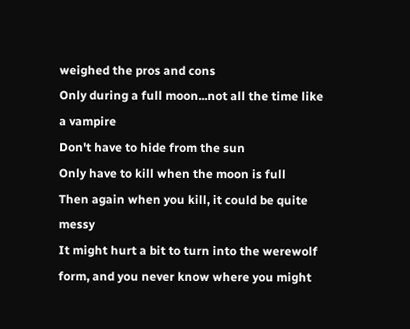weighed the pros and cons
Only during a full moon...not all the time like a vampire
Don't have to hide from the sun
Only have to kill when the moon is full
Then again when you kill, it could be quite messy
It might hurt a bit to turn into the werewolf form, and you never know where you might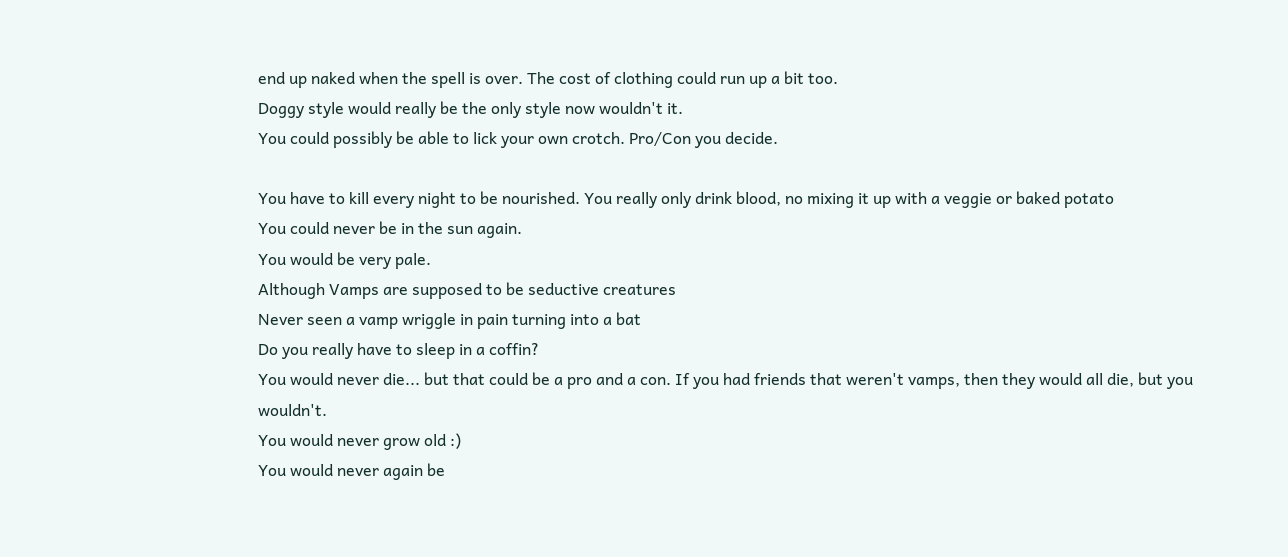end up naked when the spell is over. The cost of clothing could run up a bit too.
Doggy style would really be the only style now wouldn't it.
You could possibly be able to lick your own crotch. Pro/Con you decide.

You have to kill every night to be nourished. You really only drink blood, no mixing it up with a veggie or baked potato
You could never be in the sun again.
You would be very pale.
Although Vamps are supposed to be seductive creatures
Never seen a vamp wriggle in pain turning into a bat
Do you really have to sleep in a coffin?
You would never die... but that could be a pro and a con. If you had friends that weren't vamps, then they would all die, but you wouldn't.
You would never grow old :)
You would never again be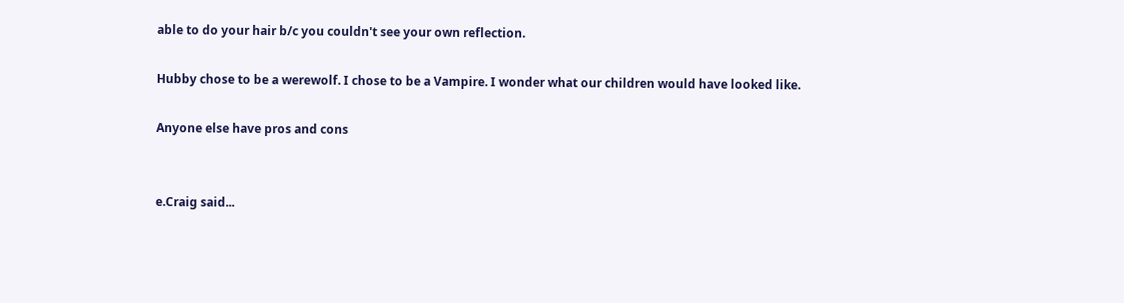able to do your hair b/c you couldn't see your own reflection.

Hubby chose to be a werewolf. I chose to be a Vampire. I wonder what our children would have looked like.

Anyone else have pros and cons


e.Craig said...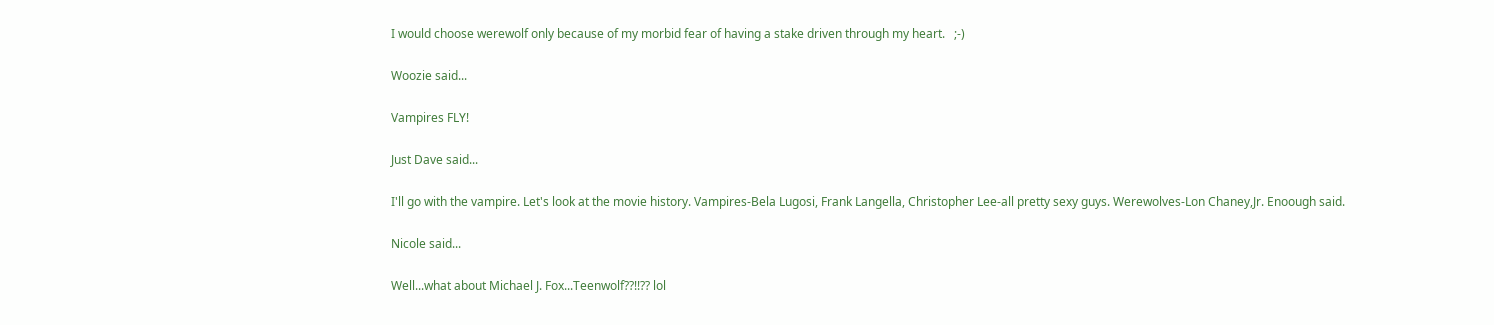I would choose werewolf only because of my morbid fear of having a stake driven through my heart.   ;-)

Woozie said...

Vampires FLY!

Just Dave said...

I'll go with the vampire. Let's look at the movie history. Vampires-Bela Lugosi, Frank Langella, Christopher Lee-all pretty sexy guys. Werewolves-Lon Chaney,Jr. Enoough said.

Nicole said...

Well...what about Michael J. Fox...Teenwolf??!!?? lol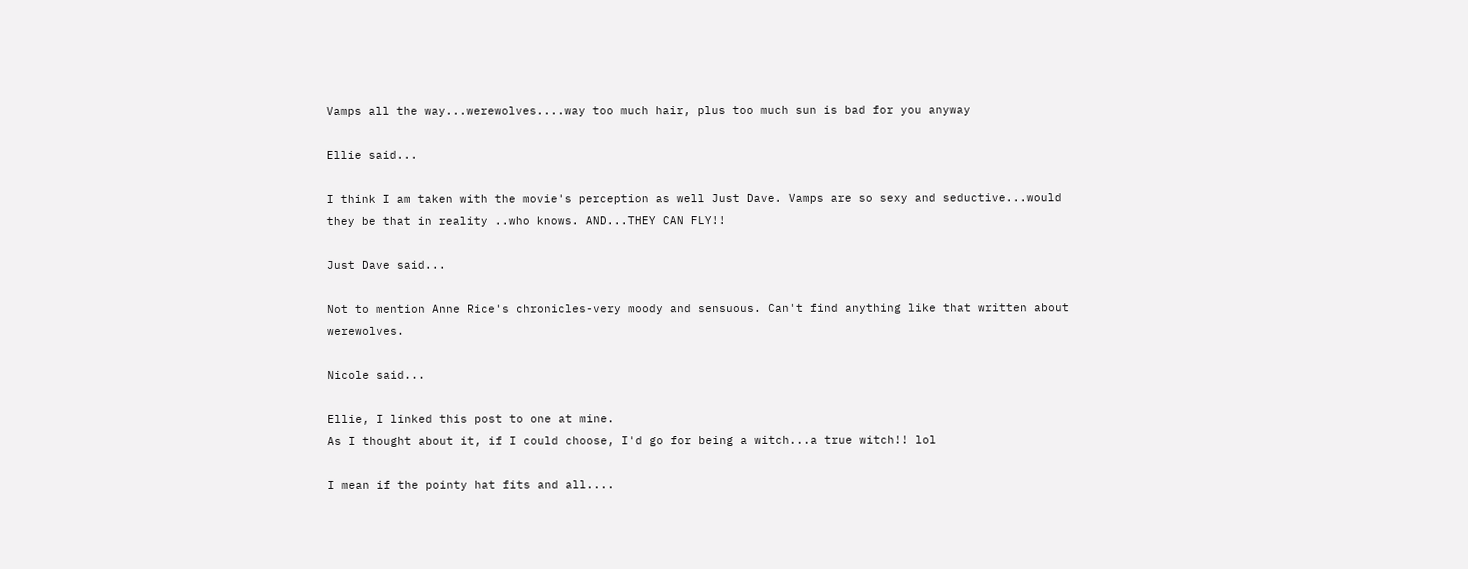Vamps all the way...werewolves....way too much hair, plus too much sun is bad for you anyway

Ellie said...

I think I am taken with the movie's perception as well Just Dave. Vamps are so sexy and seductive...would they be that in reality ..who knows. AND...THEY CAN FLY!!

Just Dave said...

Not to mention Anne Rice's chronicles-very moody and sensuous. Can't find anything like that written about werewolves.

Nicole said...

Ellie, I linked this post to one at mine.
As I thought about it, if I could choose, I'd go for being a witch...a true witch!! lol

I mean if the pointy hat fits and all....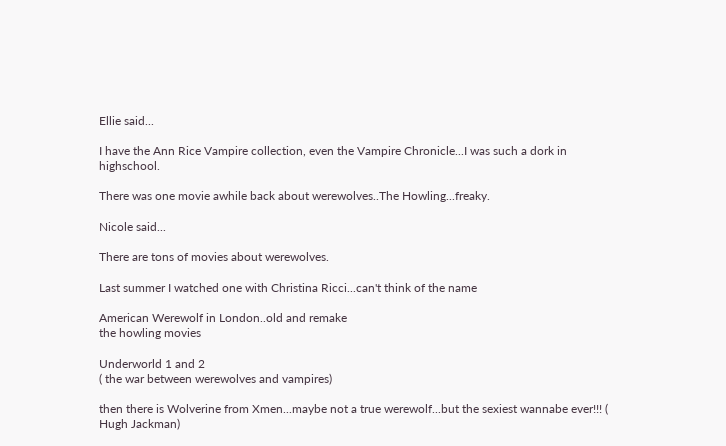Ellie said...

I have the Ann Rice Vampire collection, even the Vampire Chronicle...I was such a dork in highschool.

There was one movie awhile back about werewolves..The Howling...freaky.

Nicole said...

There are tons of movies about werewolves.

Last summer I watched one with Christina Ricci...can't think of the name

American Werewolf in London..old and remake
the howling movies

Underworld 1 and 2
( the war between werewolves and vampires)

then there is Wolverine from Xmen...maybe not a true werewolf...but the sexiest wannabe ever!!! ( Hugh Jackman)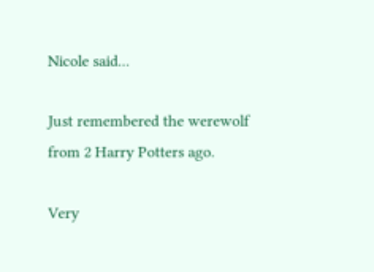Nicole said...

Just remembered the werewolf from 2 Harry Potters ago.

Very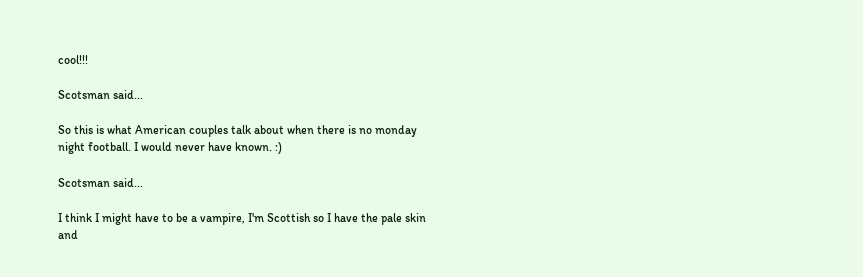cool!!!

Scotsman said...

So this is what American couples talk about when there is no monday night football. I would never have known. :)

Scotsman said...

I think I might have to be a vampire, I'm Scottish so I have the pale skin and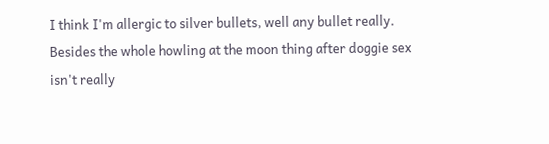I think I'm allergic to silver bullets, well any bullet really. Besides the whole howling at the moon thing after doggie sex isn't really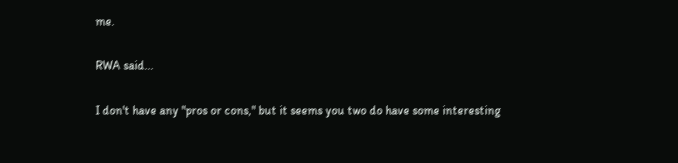me.

RWA said...

I don't have any "pros or cons," but it seems you two do have some interesting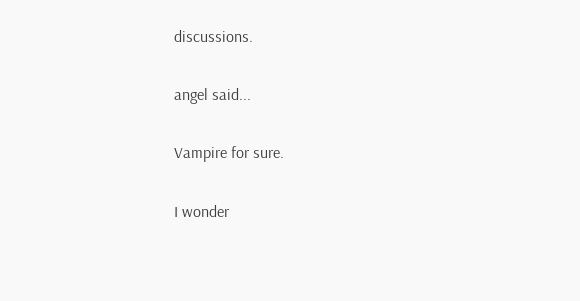discussions.

angel said...

Vampire for sure.

I wonder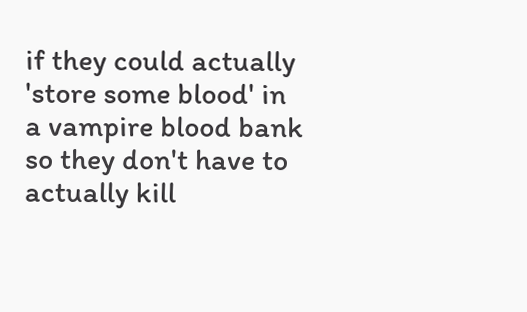if they could actually 'store some blood' in a vampire blood bank so they don't have to actually kill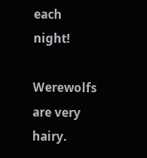each night!

Werewolfs are very hairy.